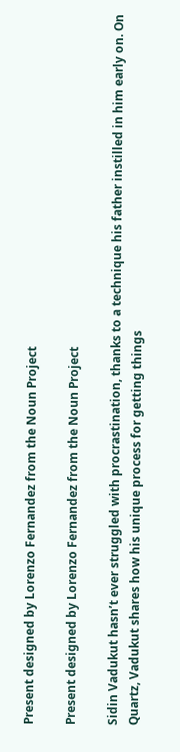Present designed by Lorenzo Fernandez from the Noun Project

Present designed by Lorenzo Fernandez from the Noun Project

Sidin Vadukut hasn’t ever struggled with procrastination, thanks to a technique his father instilled in him early on. On Quartz, Vadukut shares how his unique process for getting things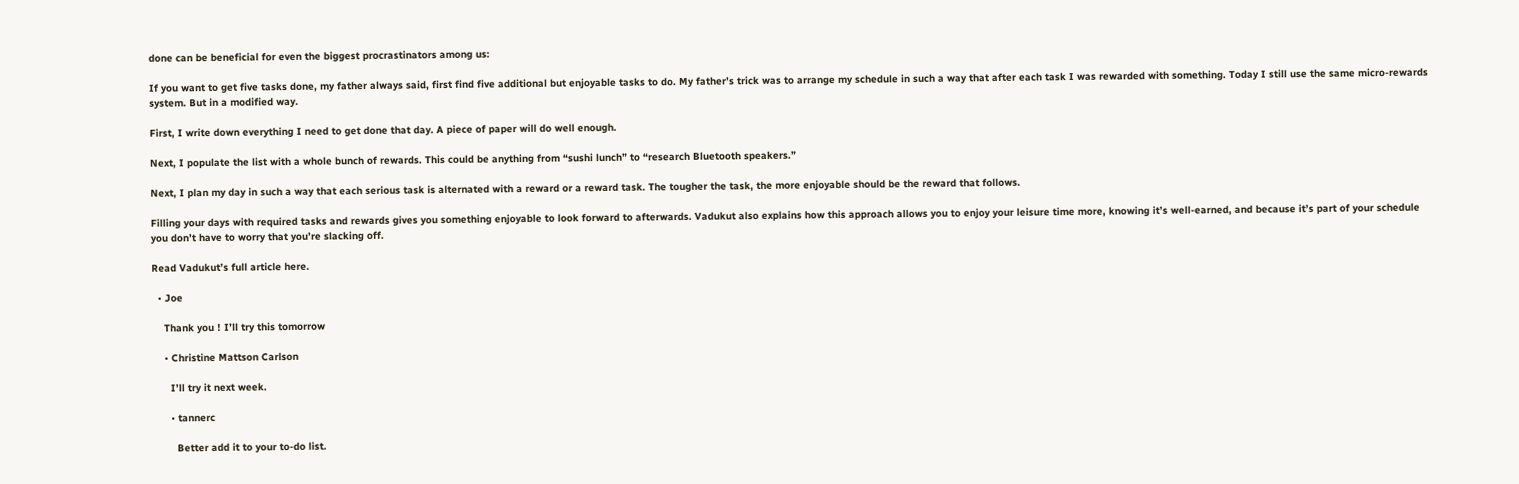done can be beneficial for even the biggest procrastinators among us:

If you want to get five tasks done, my father always said, first find five additional but enjoyable tasks to do. My father’s trick was to arrange my schedule in such a way that after each task I was rewarded with something. Today I still use the same micro-rewards system. But in a modified way.

First, I write down everything I need to get done that day. A piece of paper will do well enough.

Next, I populate the list with a whole bunch of rewards. This could be anything from “sushi lunch” to “research Bluetooth speakers.”

Next, I plan my day in such a way that each serious task is alternated with a reward or a reward task. The tougher the task, the more enjoyable should be the reward that follows.

Filling your days with required tasks and rewards gives you something enjoyable to look forward to afterwards. Vadukut also explains how this approach allows you to enjoy your leisure time more, knowing it’s well-earned, and because it’s part of your schedule you don’t have to worry that you’re slacking off.

Read Vadukut’s full article here.

  • Joe

    Thank you ! I’ll try this tomorrow

    • Christine Mattson Carlson

      I’ll try it next week.

      • tannerc

        Better add it to your to-do list.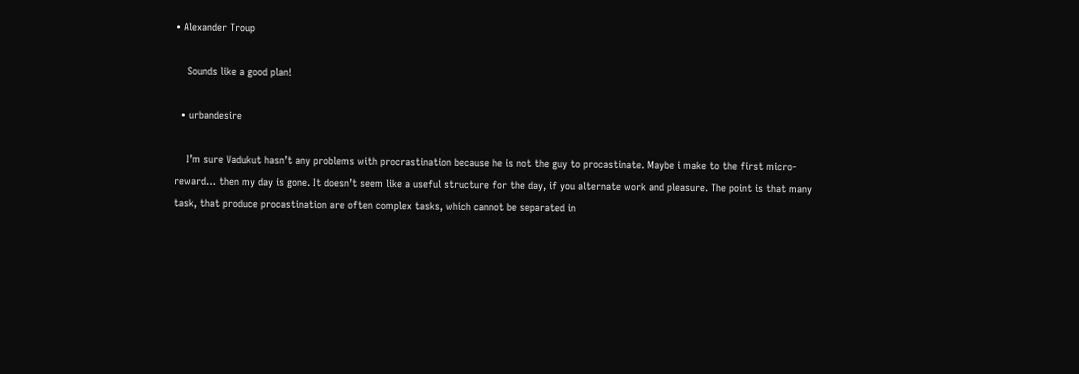• Alexander Troup

    Sounds like a good plan!

  • urbandesire

    I’m sure Vadukut hasn’t any problems with procrastination because he is not the guy to procastinate. Maybe i make to the first micro-reward… then my day is gone. It doesn’t seem like a useful structure for the day, if you alternate work and pleasure. The point is that many task, that produce procastination are often complex tasks, which cannot be separated in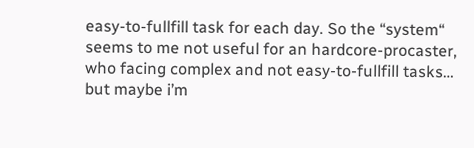easy-to-fullfill task for each day. So the “system“ seems to me not useful for an hardcore-procaster, who facing complex and not easy-to-fullfill tasks… but maybe i’m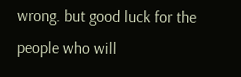wrong. but good luck for the people who will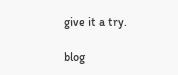give it a try.

blog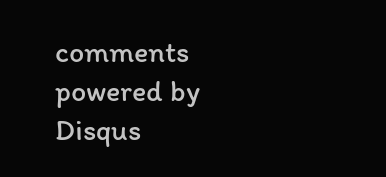comments powered by Disqus